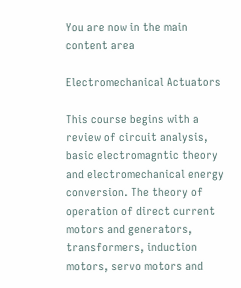You are now in the main content area

Electromechanical Actuators

This course begins with a review of circuit analysis, basic electromagntic theory and electromechanical energy conversion. The theory of operation of direct current motors and generators, transformers, induction motors, servo motors and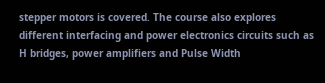stepper motors is covered. The course also explores different interfacing and power electronics circuits such as H bridges, power amplifiers and Pulse Width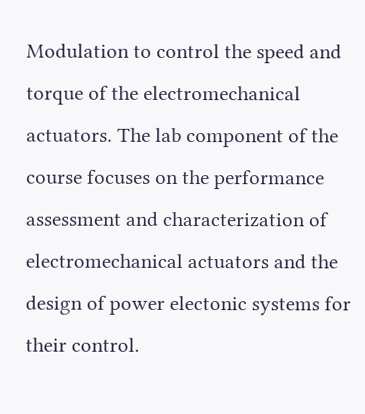Modulation to control the speed and torque of the electromechanical actuators. The lab component of the course focuses on the performance assessment and characterization of electromechanical actuators and the design of power electonic systems for their control.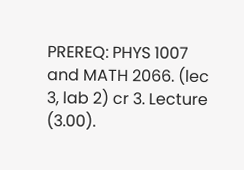PREREQ: PHYS 1007 and MATH 2066. (lec 3, lab 2) cr 3. Lecture (3.00).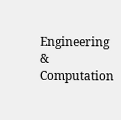Engineering & Computation